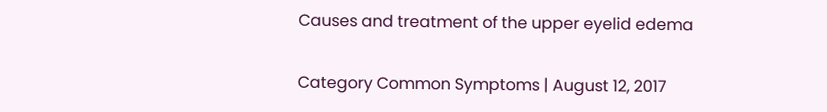Causes and treatment of the upper eyelid edema

Category Common Symptoms | August 12, 2017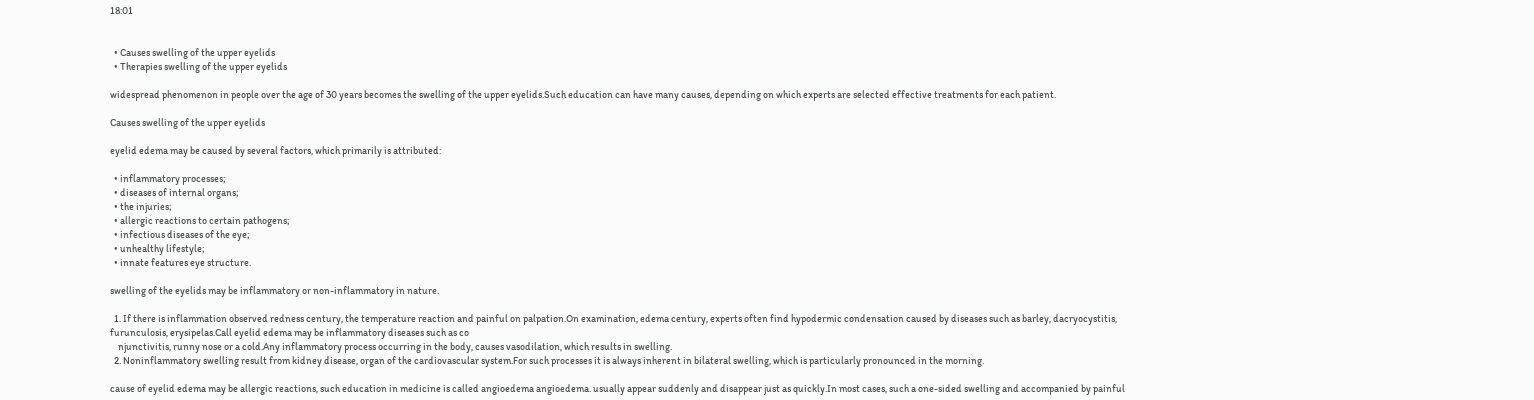18:01


  • Causes swelling of the upper eyelids
  • Therapies swelling of the upper eyelids

widespread phenomenon in people over the age of 30 years becomes the swelling of the upper eyelids.Such education can have many causes, depending on which experts are selected effective treatments for each patient.

Causes swelling of the upper eyelids

eyelid edema may be caused by several factors, which primarily is attributed:

  • inflammatory processes;
  • diseases of internal organs;
  • the injuries;
  • allergic reactions to certain pathogens;
  • infectious diseases of the eye;
  • unhealthy lifestyle;
  • innate features eye structure.

swelling of the eyelids may be inflammatory or non-inflammatory in nature.

  1. If there is inflammation observed redness century, the temperature reaction and painful on palpation.On examination, edema century, experts often find hypodermic condensation caused by diseases such as barley, dacryocystitis, furunculosis, erysipelas.Call eyelid edema may be inflammatory diseases such as co
    njunctivitis, runny nose or a cold.Any inflammatory process occurring in the body, causes vasodilation, which results in swelling.
  2. Noninflammatory swelling result from kidney disease, organ of the cardiovascular system.For such processes it is always inherent in bilateral swelling, which is particularly pronounced in the morning.

cause of eyelid edema may be allergic reactions, such education in medicine is called angioedema angioedema. usually appear suddenly and disappear just as quickly.In most cases, such a one-sided swelling and accompanied by painful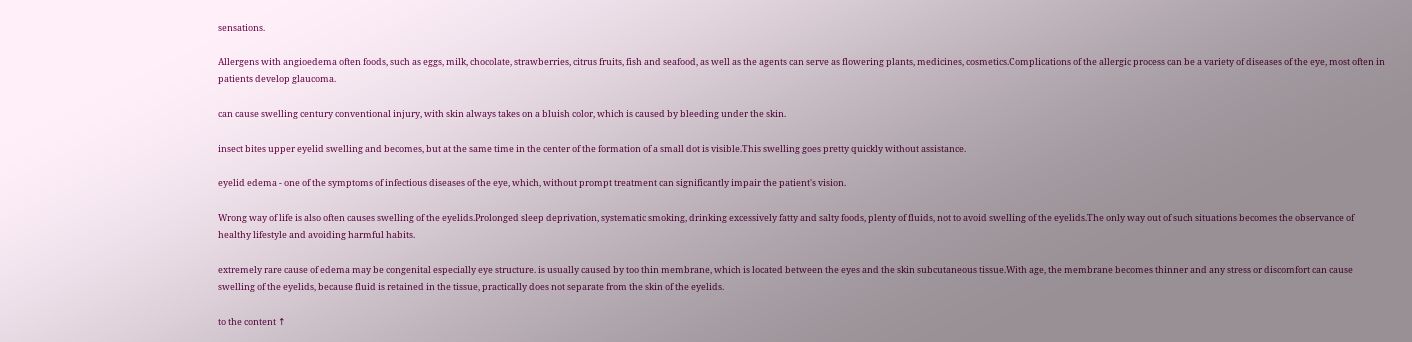sensations.

Allergens with angioedema often foods, such as eggs, milk, chocolate, strawberries, citrus fruits, fish and seafood, as well as the agents can serve as flowering plants, medicines, cosmetics.Complications of the allergic process can be a variety of diseases of the eye, most often in patients develop glaucoma.

can cause swelling century conventional injury, with skin always takes on a bluish color, which is caused by bleeding under the skin.

insect bites upper eyelid swelling and becomes, but at the same time in the center of the formation of a small dot is visible.This swelling goes pretty quickly without assistance.

eyelid edema - one of the symptoms of infectious diseases of the eye, which, without prompt treatment can significantly impair the patient's vision.

Wrong way of life is also often causes swelling of the eyelids.Prolonged sleep deprivation, systematic smoking, drinking excessively fatty and salty foods, plenty of fluids, not to avoid swelling of the eyelids.The only way out of such situations becomes the observance of healthy lifestyle and avoiding harmful habits.

extremely rare cause of edema may be congenital especially eye structure. is usually caused by too thin membrane, which is located between the eyes and the skin subcutaneous tissue.With age, the membrane becomes thinner and any stress or discomfort can cause swelling of the eyelids, because fluid is retained in the tissue, practically does not separate from the skin of the eyelids.

to the content ↑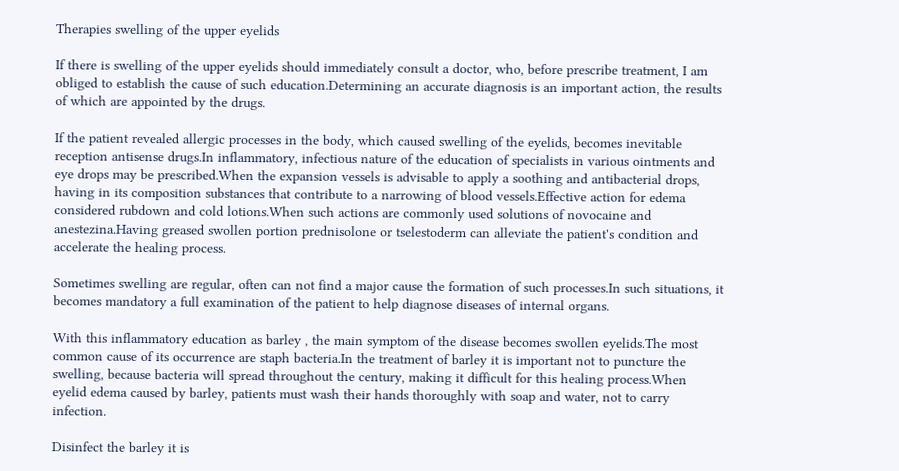Therapies swelling of the upper eyelids

If there is swelling of the upper eyelids should immediately consult a doctor, who, before prescribe treatment, I am obliged to establish the cause of such education.Determining an accurate diagnosis is an important action, the results of which are appointed by the drugs.

If the patient revealed allergic processes in the body, which caused swelling of the eyelids, becomes inevitable reception antisense drugs.In inflammatory, infectious nature of the education of specialists in various ointments and eye drops may be prescribed.When the expansion vessels is advisable to apply a soothing and antibacterial drops, having in its composition substances that contribute to a narrowing of blood vessels.Effective action for edema considered rubdown and cold lotions.When such actions are commonly used solutions of novocaine and anestezina.Having greased swollen portion prednisolone or tselestoderm can alleviate the patient's condition and accelerate the healing process.

Sometimes swelling are regular, often can not find a major cause the formation of such processes.In such situations, it becomes mandatory a full examination of the patient to help diagnose diseases of internal organs.

With this inflammatory education as barley , the main symptom of the disease becomes swollen eyelids.The most common cause of its occurrence are staph bacteria.In the treatment of barley it is important not to puncture the swelling, because bacteria will spread throughout the century, making it difficult for this healing process.When eyelid edema caused by barley, patients must wash their hands thoroughly with soap and water, not to carry infection.

Disinfect the barley it is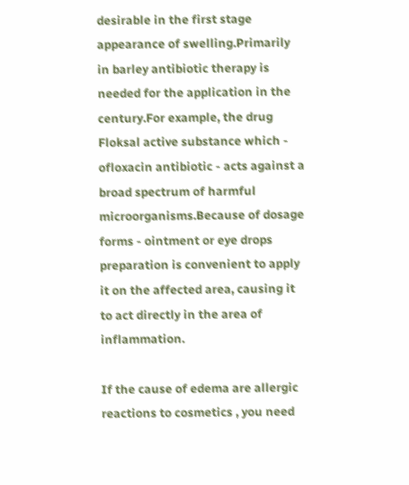desirable in the first stage appearance of swelling.Primarily in barley antibiotic therapy is needed for the application in the century.For example, the drug Floksal active substance which - ofloxacin antibiotic - acts against a broad spectrum of harmful microorganisms.Because of dosage forms - ointment or eye drops preparation is convenient to apply it on the affected area, causing it to act directly in the area of inflammation.

If the cause of edema are allergic reactions to cosmetics , you need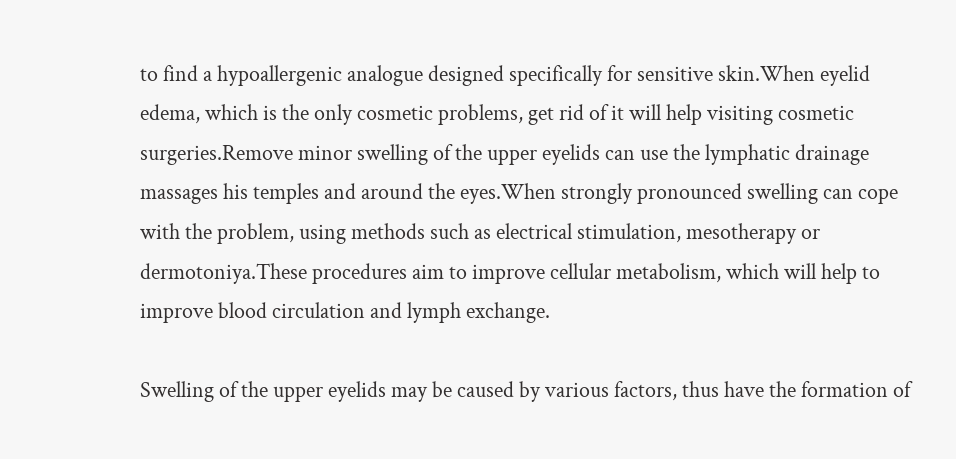to find a hypoallergenic analogue designed specifically for sensitive skin.When eyelid edema, which is the only cosmetic problems, get rid of it will help visiting cosmetic surgeries.Remove minor swelling of the upper eyelids can use the lymphatic drainage massages his temples and around the eyes.When strongly pronounced swelling can cope with the problem, using methods such as electrical stimulation, mesotherapy or dermotoniya.These procedures aim to improve cellular metabolism, which will help to improve blood circulation and lymph exchange.

Swelling of the upper eyelids may be caused by various factors, thus have the formation of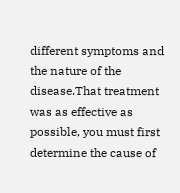different symptoms and the nature of the disease.That treatment was as effective as possible, you must first determine the cause of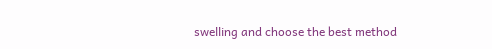swelling and choose the best method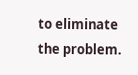to eliminate the problem.